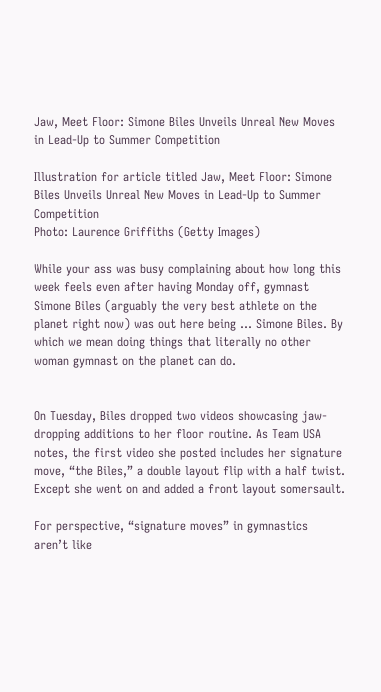Jaw, Meet Floor: Simone Biles Unveils Unreal New Moves in Lead-Up to Summer Competition

Illustration for article titled Jaw, Meet Floor: Simone Biles Unveils Unreal New Moves in Lead-Up to Summer Competition
Photo: Laurence Griffiths (Getty Images)

While your ass was busy complaining about how long this week feels even after having Monday off, gymnast Simone Biles (arguably the very best athlete on the planet right now) was out here being ... Simone Biles. By which we mean doing things that literally no other woman gymnast on the planet can do.


On Tuesday, Biles dropped two videos showcasing jaw-dropping additions to her floor routine. As Team USA notes, the first video she posted includes her signature move, “the Biles,” a double layout flip with a half twist. Except she went on and added a front layout somersault.

For perspective, “signature moves” in gymnastics aren’t like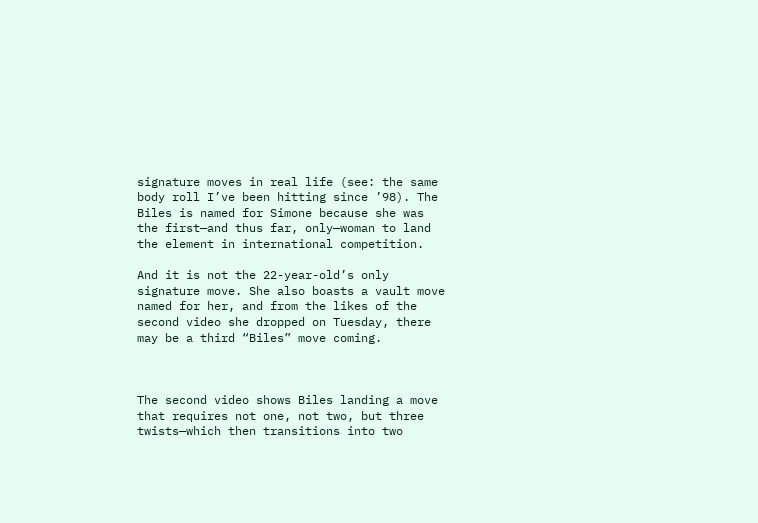signature moves in real life (see: the same body roll I’ve been hitting since ’98). The Biles is named for Simone because she was the first—and thus far, only—woman to land the element in international competition.

And it is not the 22-year-old’s only signature move. She also boasts a vault move named for her, and from the likes of the second video she dropped on Tuesday, there may be a third “Biles” move coming.



The second video shows Biles landing a move that requires not one, not two, but three twists—which then transitions into two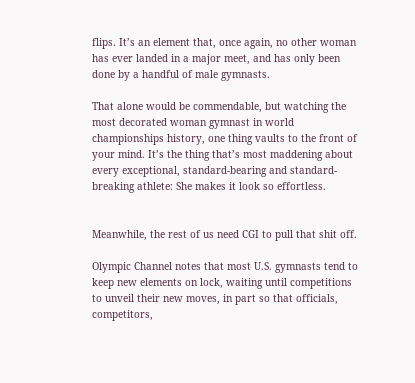flips. It’s an element that, once again, no other woman has ever landed in a major meet, and has only been done by a handful of male gymnasts.

That alone would be commendable, but watching the most decorated woman gymnast in world championships history, one thing vaults to the front of your mind. It’s the thing that’s most maddening about every exceptional, standard-bearing and standard-breaking athlete: She makes it look so effortless.


Meanwhile, the rest of us need CGI to pull that shit off.

Olympic Channel notes that most U.S. gymnasts tend to keep new elements on lock, waiting until competitions to unveil their new moves, in part so that officials, competitors,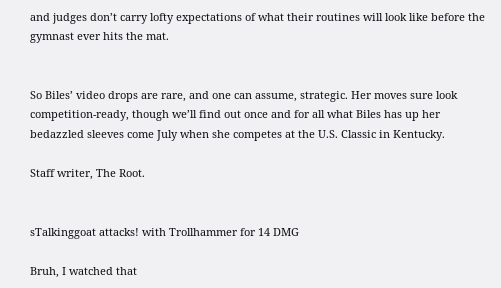and judges don’t carry lofty expectations of what their routines will look like before the gymnast ever hits the mat.


So Biles’ video drops are rare, and one can assume, strategic. Her moves sure look competition-ready, though we’ll find out once and for all what Biles has up her bedazzled sleeves come July when she competes at the U.S. Classic in Kentucky.

Staff writer, The Root.


sTalkinggoat attacks! with Trollhammer for 14 DMG

Bruh, I watched that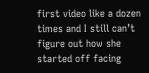first video like a dozen times and I still can’t figure out how she started off facing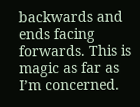backwards and ends facing forwards. This is magic as far as I’m concerned.